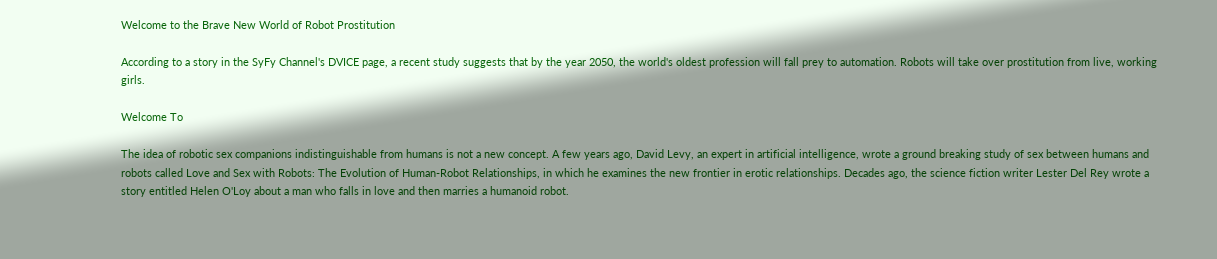Welcome to the Brave New World of Robot Prostitution

According to a story in the SyFy Channel's DVICE page, a recent study suggests that by the year 2050, the world's oldest profession will fall prey to automation. Robots will take over prostitution from live, working girls.

Welcome To

The idea of robotic sex companions indistinguishable from humans is not a new concept. A few years ago, David Levy, an expert in artificial intelligence, wrote a ground breaking study of sex between humans and robots called Love and Sex with Robots: The Evolution of Human-Robot Relationships, in which he examines the new frontier in erotic relationships. Decades ago, the science fiction writer Lester Del Rey wrote a story entitled Helen O'Loy about a man who falls in love and then marries a humanoid robot.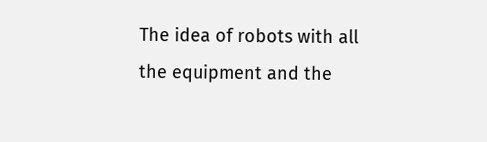The idea of robots with all the equipment and the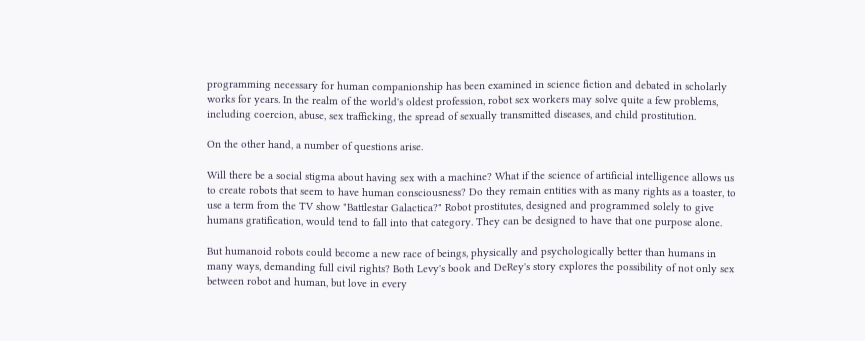programming necessary for human companionship has been examined in science fiction and debated in scholarly works for years. In the realm of the world's oldest profession, robot sex workers may solve quite a few problems, including coercion, abuse, sex trafficking, the spread of sexually transmitted diseases, and child prostitution.

On the other hand, a number of questions arise.

Will there be a social stigma about having sex with a machine? What if the science of artificial intelligence allows us to create robots that seem to have human consciousness? Do they remain entities with as many rights as a toaster, to use a term from the TV show "Battlestar Galactica?" Robot prostitutes, designed and programmed solely to give humans gratification, would tend to fall into that category. They can be designed to have that one purpose alone.

But humanoid robots could become a new race of beings, physically and psychologically better than humans in many ways, demanding full civil rights? Both Levy's book and DeRey's story explores the possibility of not only sex between robot and human, but love in every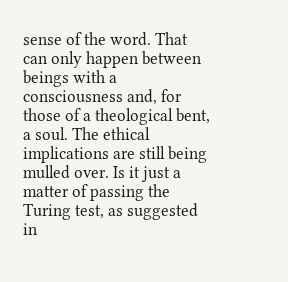sense of the word. That can only happen between beings with a consciousness and, for those of a theological bent, a soul. The ethical implications are still being mulled over. Is it just a matter of passing the Turing test, as suggested in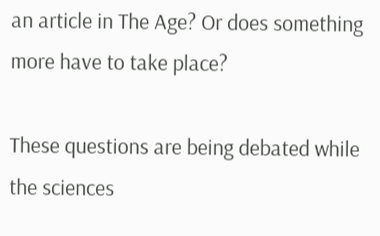an article in The Age? Or does something more have to take place?

These questions are being debated while the sciences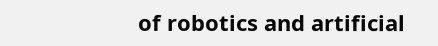of robotics and artificial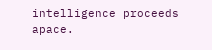intelligence proceeds apace.